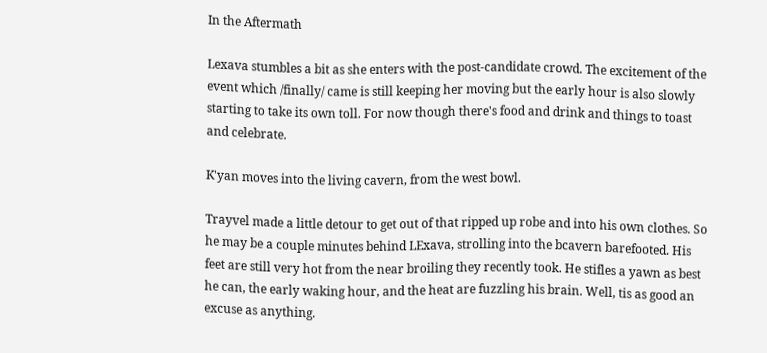In the Aftermath

Lexava stumbles a bit as she enters with the post-candidate crowd. The excitement of the event which /finally/ came is still keeping her moving but the early hour is also slowly starting to take its own toll. For now though there's food and drink and things to toast and celebrate.

K'yan moves into the living cavern, from the west bowl.

Trayvel made a little detour to get out of that ripped up robe and into his own clothes. So he may be a couple minutes behind LExava, strolling into the bcavern barefooted. His feet are still very hot from the near broiling they recently took. He stifles a yawn as best he can, the early waking hour, and the heat are fuzzling his brain. Well, tis as good an excuse as anything.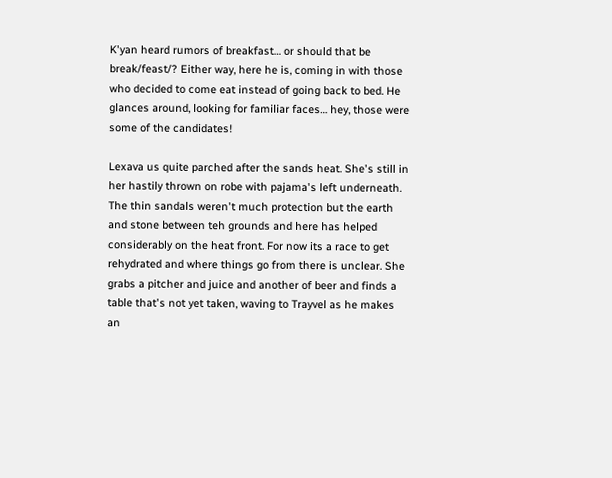K'yan heard rumors of breakfast… or should that be break/feast/? Either way, here he is, coming in with those who decided to come eat instead of going back to bed. He glances around, looking for familiar faces… hey, those were some of the candidates!

Lexava us quite parched after the sands heat. She's still in her hastily thrown on robe with pajama's left underneath. The thin sandals weren't much protection but the earth and stone between teh grounds and here has helped considerably on the heat front. For now its a race to get rehydrated and where things go from there is unclear. She grabs a pitcher and juice and another of beer and finds a table that's not yet taken, waving to Trayvel as he makes an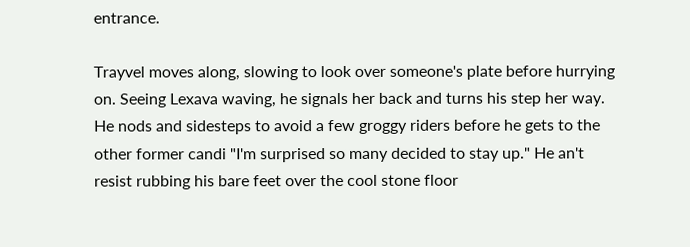entrance.

Trayvel moves along, slowing to look over someone's plate before hurrying on. Seeing Lexava waving, he signals her back and turns his step her way. He nods and sidesteps to avoid a few groggy riders before he gets to the other former candi "I'm surprised so many decided to stay up." He an't resist rubbing his bare feet over the cool stone floor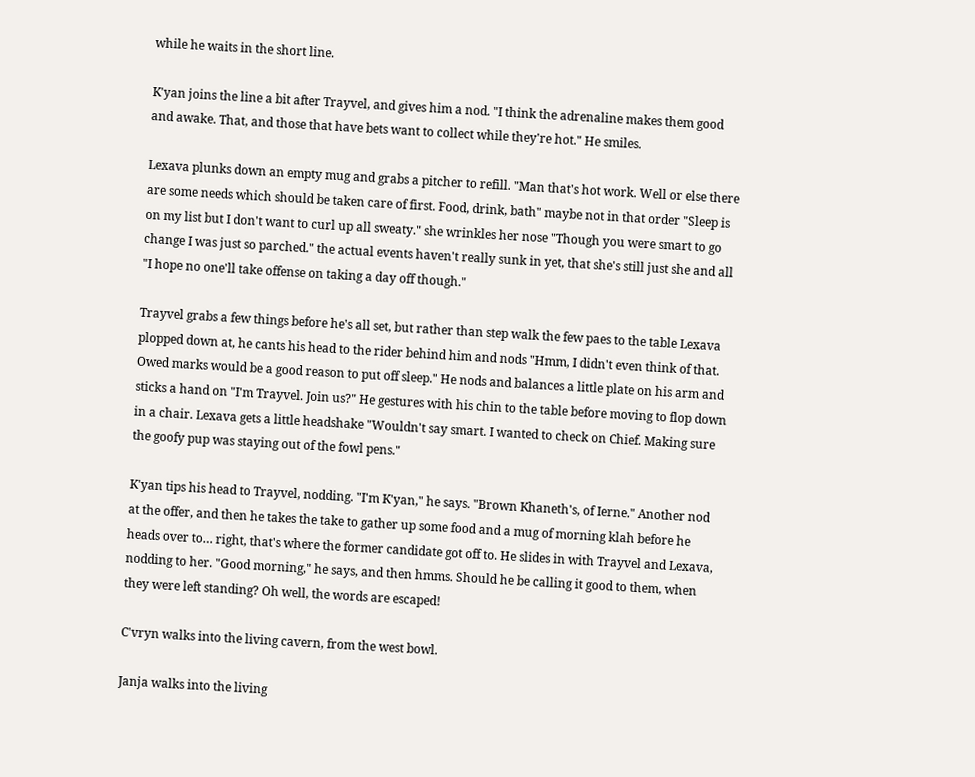while he waits in the short line.

K'yan joins the line a bit after Trayvel, and gives him a nod. "I think the adrenaline makes them good and awake. That, and those that have bets want to collect while they're hot." He smiles.

Lexava plunks down an empty mug and grabs a pitcher to refill. "Man that's hot work. Well or else there are some needs which should be taken care of first. Food, drink, bath" maybe not in that order "Sleep is on my list but I don't want to curl up all sweaty." she wrinkles her nose "Though you were smart to go change I was just so parched." the actual events haven't really sunk in yet, that she's still just she and all "I hope no one'll take offense on taking a day off though."

Trayvel grabs a few things before he's all set, but rather than step walk the few paes to the table Lexava plopped down at, he cants his head to the rider behind him and nods "Hmm, I didn't even think of that. Owed marks would be a good reason to put off sleep." He nods and balances a little plate on his arm and sticks a hand on "I'm Trayvel. Join us?" He gestures with his chin to the table before moving to flop down in a chair. Lexava gets a little headshake "Wouldn't say smart. I wanted to check on Chief. Making sure the goofy pup was staying out of the fowl pens."

K'yan tips his head to Trayvel, nodding. "I'm K'yan," he says. "Brown Khaneth's, of Ierne." Another nod at the offer, and then he takes the take to gather up some food and a mug of morning klah before he heads over to… right, that's where the former candidate got off to. He slides in with Trayvel and Lexava, nodding to her. "Good morning," he says, and then hmms. Should he be calling it good to them, when they were left standing? Oh well, the words are escaped!

C'vryn walks into the living cavern, from the west bowl.

Janja walks into the living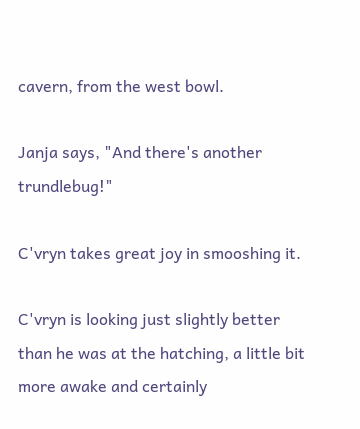cavern, from the west bowl.

Janja says, "And there's another trundlebug!"

C'vryn takes great joy in smooshing it.

C'vryn is looking just slightly better than he was at the hatching, a little bit more awake and certainly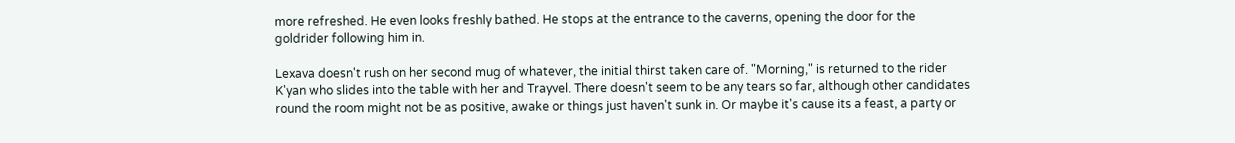more refreshed. He even looks freshly bathed. He stops at the entrance to the caverns, opening the door for the goldrider following him in.

Lexava doesn't rush on her second mug of whatever, the initial thirst taken care of. "Morning," is returned to the rider K'yan who slides into the table with her and Trayvel. There doesn't seem to be any tears so far, although other candidates round the room might not be as positive, awake or things just haven't sunk in. Or maybe it's cause its a feast, a party or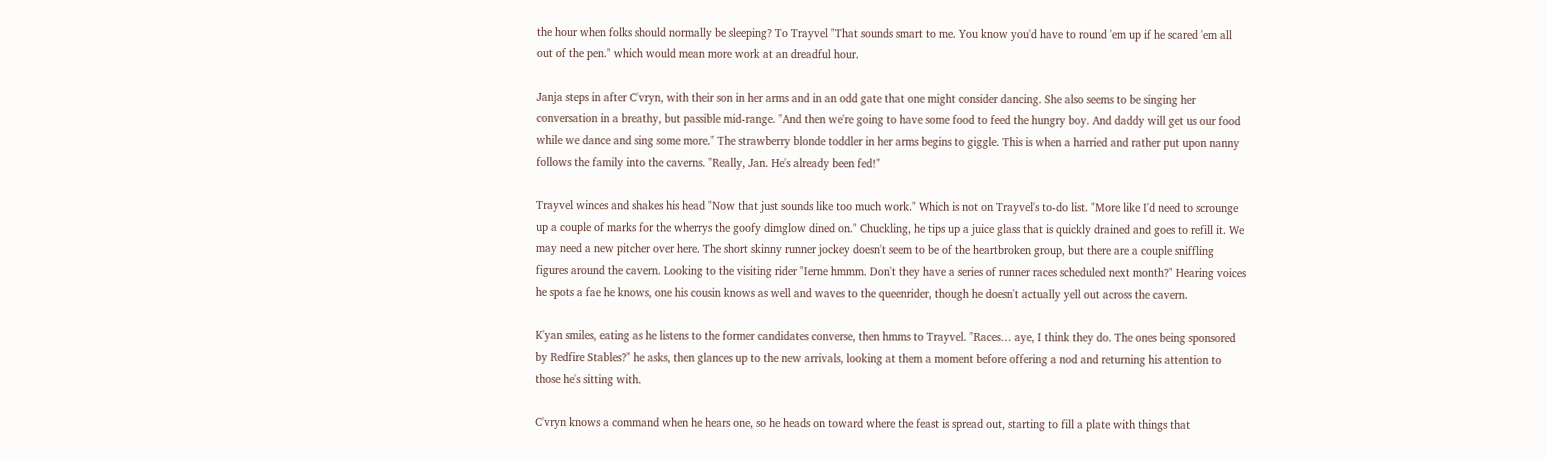the hour when folks should normally be sleeping? To Trayvel "That sounds smart to me. You know you'd have to round 'em up if he scared 'em all out of the pen." which would mean more work at an dreadful hour.

Janja steps in after C'vryn, with their son in her arms and in an odd gate that one might consider dancing. She also seems to be singing her conversation in a breathy, but passible mid-range. "And then we're going to have some food to feed the hungry boy. And daddy will get us our food while we dance and sing some more." The strawberry blonde toddler in her arms begins to giggle. This is when a harried and rather put upon nanny follows the family into the caverns. "Really, Jan. He's already been fed!"

Trayvel winces and shakes his head "Now that just sounds like too much work." Which is not on Trayvel's to-do list. "More like I'd need to scrounge up a couple of marks for the wherrys the goofy dimglow dined on." Chuckling, he tips up a juice glass that is quickly drained and goes to refill it. We may need a new pitcher over here. The short skinny runner jockey doesn't seem to be of the heartbroken group, but there are a couple sniffling figures around the cavern. Looking to the visiting rider "Ierne hmmm. Don't they have a series of runner races scheduled next month?" Hearing voices he spots a fae he knows, one his cousin knows as well and waves to the queenrider, though he doesn't actually yell out across the cavern.

K'yan smiles, eating as he listens to the former candidates converse, then hmms to Trayvel. "Races… aye, I think they do. The ones being sponsored by Redfire Stables?" he asks, then glances up to the new arrivals, looking at them a moment before offering a nod and returning his attention to those he's sitting with.

C'vryn knows a command when he hears one, so he heads on toward where the feast is spread out, starting to fill a plate with things that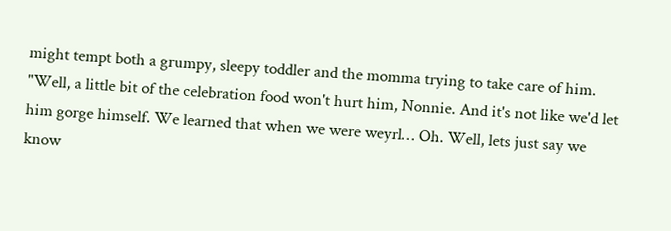might tempt both a grumpy, sleepy toddler and the momma trying to take care of him. "Well, a little bit of the celebration food won't hurt him, Nonnie. And it's not like we'd let him gorge himself. We learned that when we were weyrl… Oh. Well, lets just say we know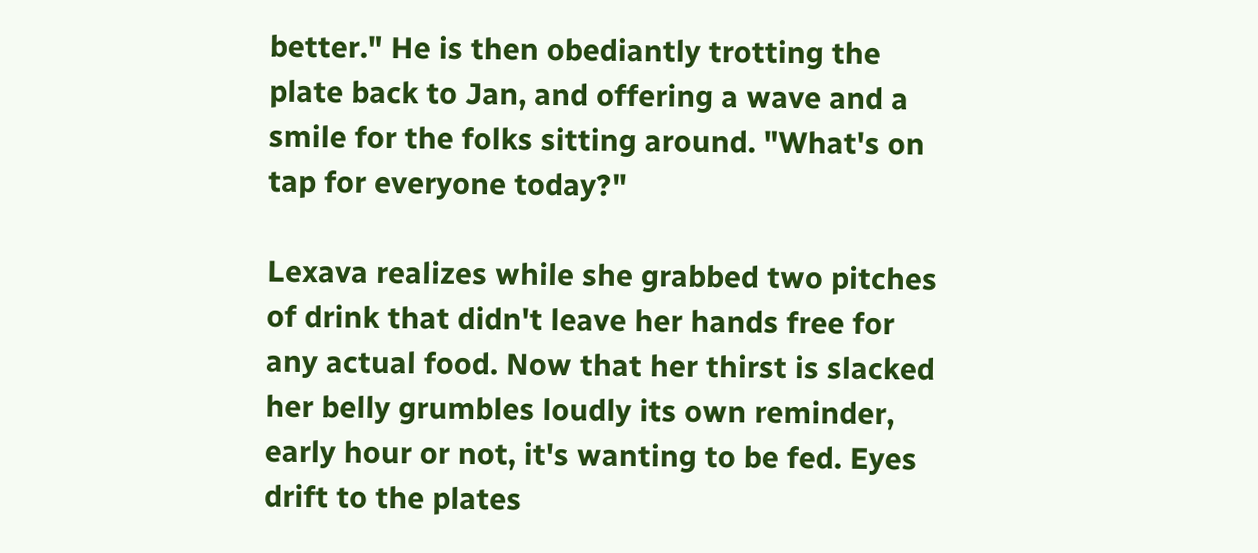better." He is then obediantly trotting the plate back to Jan, and offering a wave and a smile for the folks sitting around. "What's on tap for everyone today?"

Lexava realizes while she grabbed two pitches of drink that didn't leave her hands free for any actual food. Now that her thirst is slacked her belly grumbles loudly its own reminder, early hour or not, it's wanting to be fed. Eyes drift to the plates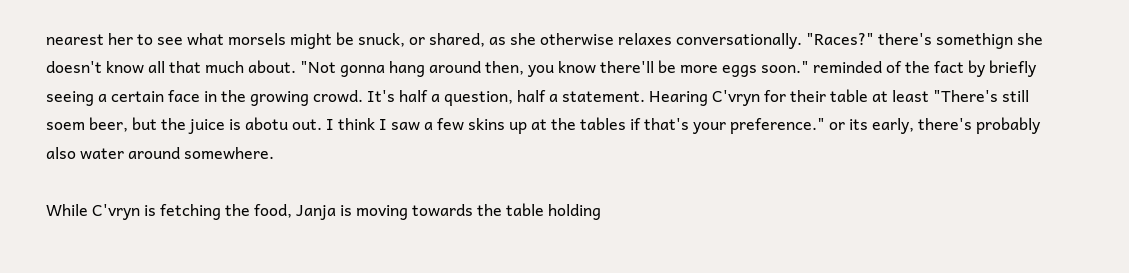nearest her to see what morsels might be snuck, or shared, as she otherwise relaxes conversationally. "Races?" there's somethign she doesn't know all that much about. "Not gonna hang around then, you know there'll be more eggs soon." reminded of the fact by briefly seeing a certain face in the growing crowd. It's half a question, half a statement. Hearing C'vryn for their table at least "There's still soem beer, but the juice is abotu out. I think I saw a few skins up at the tables if that's your preference." or its early, there's probably also water around somewhere.

While C'vryn is fetching the food, Janja is moving towards the table holding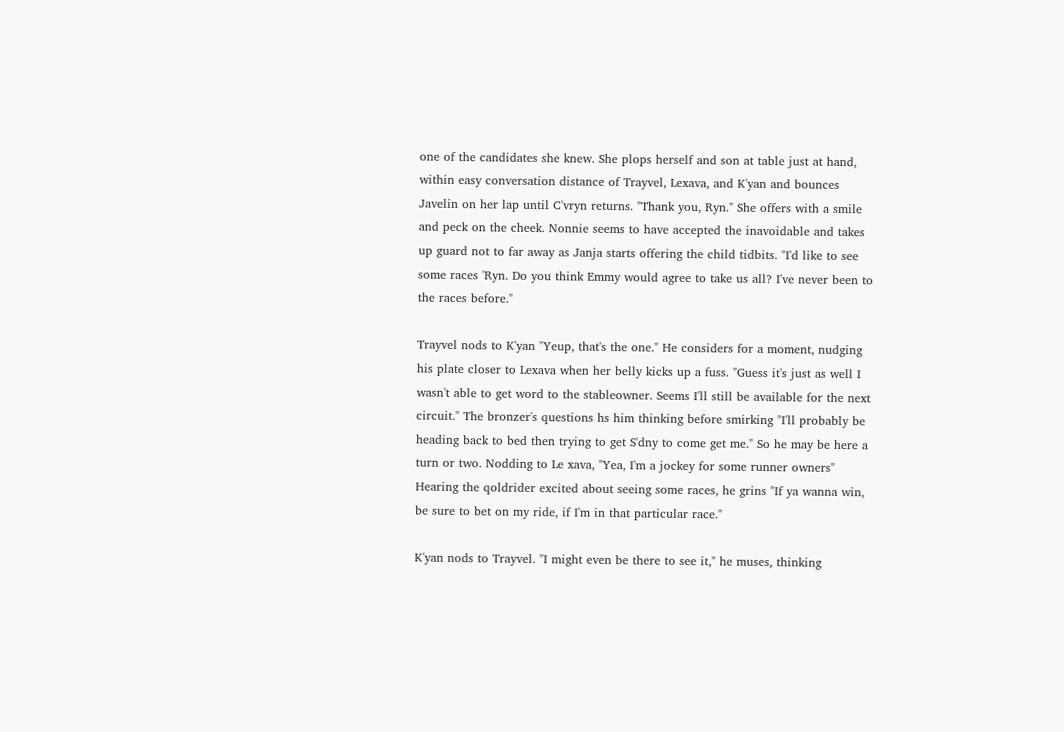one of the candidates she knew. She plops herself and son at table just at hand, within easy conversation distance of Trayvel, Lexava, and K'yan and bounces Javelin on her lap until C'vryn returns. "Thank you, Ryn." She offers with a smile and peck on the cheek. Nonnie seems to have accepted the inavoidable and takes up guard not to far away as Janja starts offering the child tidbits. "I'd like to see some races 'Ryn. Do you think Emmy would agree to take us all? I've never been to the races before."

Trayvel nods to K'yan "Yeup, that's the one." He considers for a moment, nudging his plate closer to Lexava when her belly kicks up a fuss. "Guess it's just as well I wasn't able to get word to the stableowner. Seems I'll still be available for the next circuit." The bronzer's questions hs him thinking before smirking "I'll probably be heading back to bed then trying to get S'dny to come get me." So he may be here a turn or two. Nodding to Le xava, "Yea, I'm a jockey for some runner owners" Hearing the qoldrider excited about seeing some races, he grins "If ya wanna win, be sure to bet on my ride, if I'm in that particular race."

K'yan nods to Trayvel. "I might even be there to see it," he muses, thinking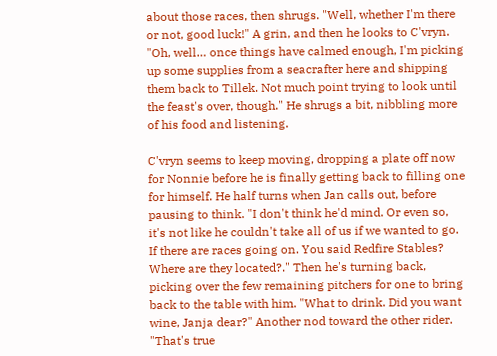about those races, then shrugs. "Well, whether I'm there or not, good luck!" A grin, and then he looks to C'vryn. "Oh, well… once things have calmed enough, I'm picking up some supplies from a seacrafter here and shipping them back to Tillek. Not much point trying to look until the feast's over, though." He shrugs a bit, nibbling more of his food and listening.

C'vryn seems to keep moving, dropping a plate off now for Nonnie before he is finally getting back to filling one for himself. He half turns when Jan calls out, before pausing to think. "I don't think he'd mind. Or even so, it's not like he couldn't take all of us if we wanted to go. If there are races going on. You said Redfire Stables? Where are they located?." Then he's turning back, picking over the few remaining pitchers for one to bring back to the table with him. "What to drink. Did you want wine, Janja dear?" Another nod toward the other rider. "That's true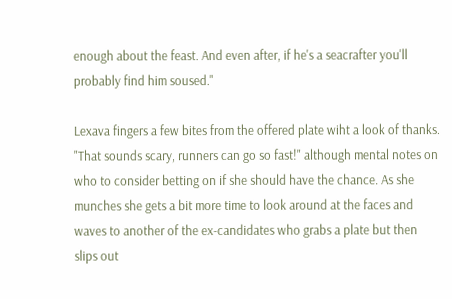enough about the feast. And even after, if he's a seacrafter you'll probably find him soused."

Lexava fingers a few bites from the offered plate wiht a look of thanks. "That sounds scary, runners can go so fast!" although mental notes on who to consider betting on if she should have the chance. As she munches she gets a bit more time to look around at the faces and waves to another of the ex-candidates who grabs a plate but then slips out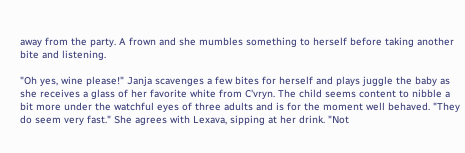away from the party. A frown and she mumbles something to herself before taking another bite and listening.

"Oh yes, wine please!" Janja scavenges a few bites for herself and plays juggle the baby as she receives a glass of her favorite white from C'vryn. The child seems content to nibble a bit more under the watchful eyes of three adults and is for the moment well behaved. "They do seem very fast." She agrees with Lexava, sipping at her drink. "Not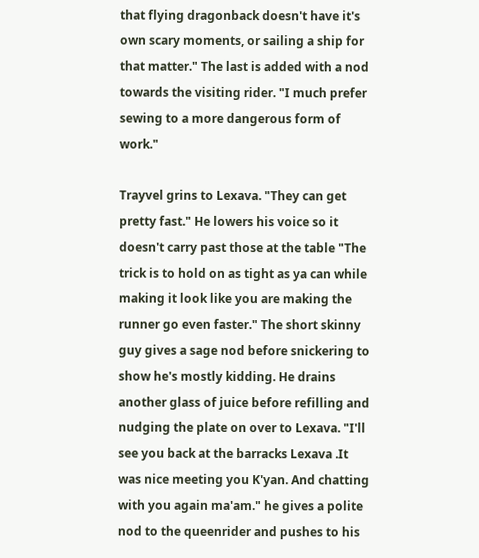that flying dragonback doesn't have it's own scary moments, or sailing a ship for that matter." The last is added with a nod towards the visiting rider. "I much prefer sewing to a more dangerous form of work."

Trayvel grins to Lexava. "They can get pretty fast." He lowers his voice so it doesn't carry past those at the table "The trick is to hold on as tight as ya can while making it look like you are making the runner go even faster." The short skinny guy gives a sage nod before snickering to show he's mostly kidding. He drains another glass of juice before refilling and nudging the plate on over to Lexava. "I'll see you back at the barracks Lexava .It was nice meeting you K'yan. And chatting with you again ma'am." he gives a polite nod to the queenrider and pushes to his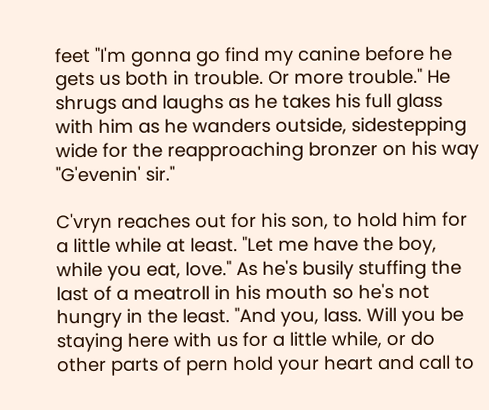feet "I'm gonna go find my canine before he gets us both in trouble. Or more trouble." He shrugs and laughs as he takes his full glass with him as he wanders outside, sidestepping wide for the reapproaching bronzer on his way "G'evenin' sir."

C'vryn reaches out for his son, to hold him for a little while at least. "Let me have the boy, while you eat, love." As he's busily stuffing the last of a meatroll in his mouth so he's not hungry in the least. "And you, lass. Will you be staying here with us for a little while, or do other parts of pern hold your heart and call to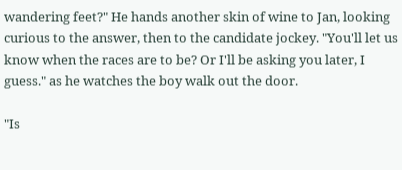wandering feet?" He hands another skin of wine to Jan, looking curious to the answer, then to the candidate jockey. "You'll let us know when the races are to be? Or I'll be asking you later, I guess." as he watches the boy walk out the door.

"Is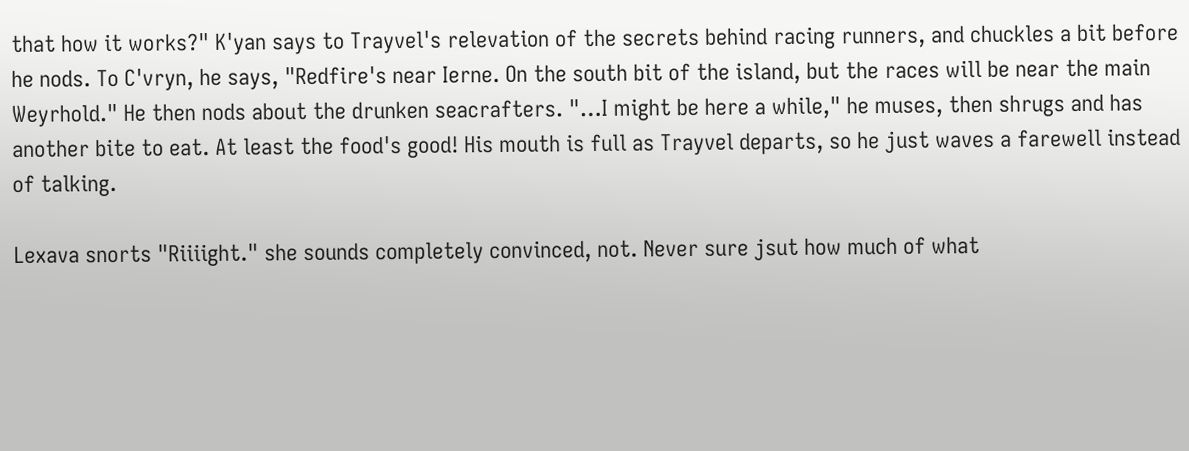that how it works?" K'yan says to Trayvel's relevation of the secrets behind racing runners, and chuckles a bit before he nods. To C'vryn, he says, "Redfire's near Ierne. On the south bit of the island, but the races will be near the main Weyrhold." He then nods about the drunken seacrafters. "…I might be here a while," he muses, then shrugs and has another bite to eat. At least the food's good! His mouth is full as Trayvel departs, so he just waves a farewell instead of talking.

Lexava snorts "Riiiight." she sounds completely convinced, not. Never sure jsut how much of what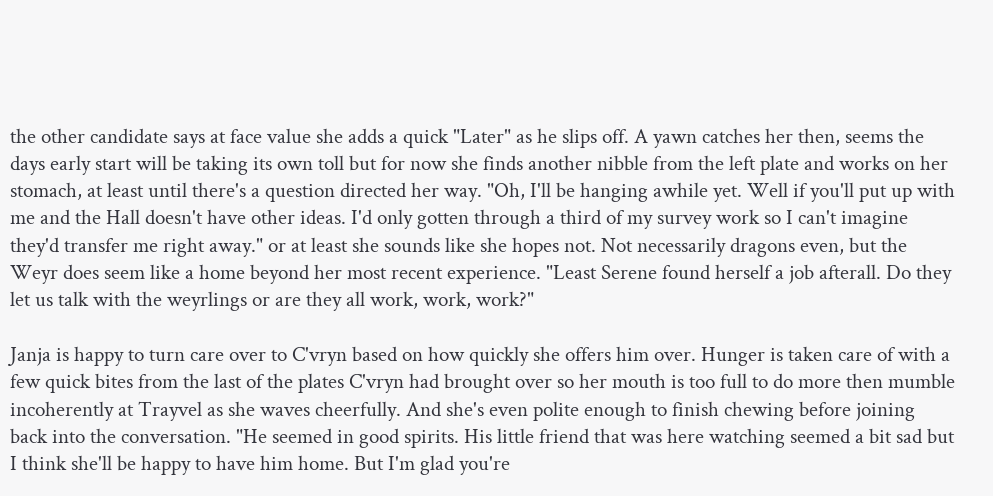the other candidate says at face value she adds a quick "Later" as he slips off. A yawn catches her then, seems the days early start will be taking its own toll but for now she finds another nibble from the left plate and works on her stomach, at least until there's a question directed her way. "Oh, I'll be hanging awhile yet. Well if you'll put up with me and the Hall doesn't have other ideas. I'd only gotten through a third of my survey work so I can't imagine they'd transfer me right away." or at least she sounds like she hopes not. Not necessarily dragons even, but the Weyr does seem like a home beyond her most recent experience. "Least Serene found herself a job afterall. Do they let us talk with the weyrlings or are they all work, work, work?"

Janja is happy to turn care over to C'vryn based on how quickly she offers him over. Hunger is taken care of with a few quick bites from the last of the plates C'vryn had brought over so her mouth is too full to do more then mumble incoherently at Trayvel as she waves cheerfully. And she's even polite enough to finish chewing before joining back into the conversation. "He seemed in good spirits. His little friend that was here watching seemed a bit sad but I think she'll be happy to have him home. But I'm glad you're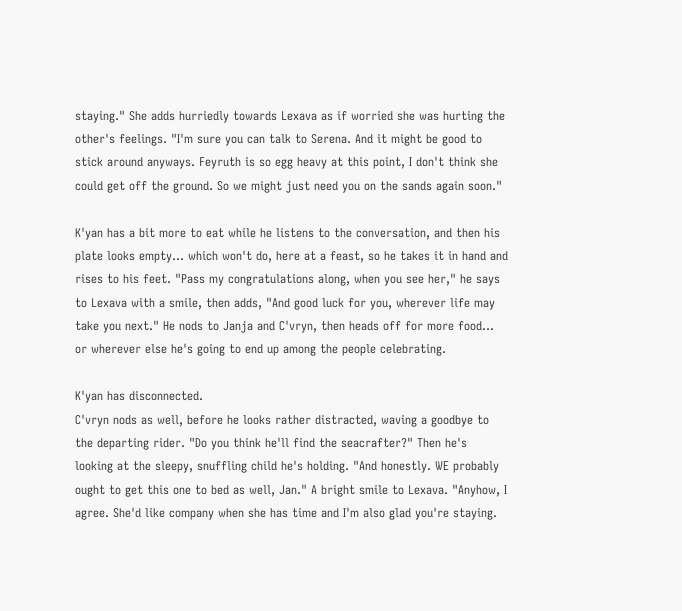staying." She adds hurriedly towards Lexava as if worried she was hurting the other's feelings. "I'm sure you can talk to Serena. And it might be good to stick around anyways. Feyruth is so egg heavy at this point, I don't think she could get off the ground. So we might just need you on the sands again soon."

K'yan has a bit more to eat while he listens to the conversation, and then his plate looks empty… which won't do, here at a feast, so he takes it in hand and rises to his feet. "Pass my congratulations along, when you see her," he says to Lexava with a smile, then adds, "And good luck for you, wherever life may take you next." He nods to Janja and C'vryn, then heads off for more food… or wherever else he's going to end up among the people celebrating.

K'yan has disconnected.
C'vryn nods as well, before he looks rather distracted, waving a goodbye to the departing rider. "Do you think he'll find the seacrafter?" Then he's looking at the sleepy, snuffling child he's holding. "And honestly. WE probably ought to get this one to bed as well, Jan." A bright smile to Lexava. "Anyhow, I agree. She'd like company when she has time and I'm also glad you're staying.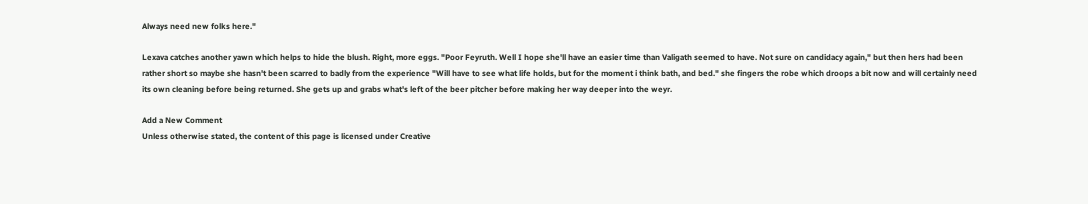Always need new folks here."

Lexava catches another yawn which helps to hide the blush. Right, more eggs. "Poor Feyruth. Well I hope she'll have an easier time than Valigath seemed to have. Not sure on candidacy again," but then hers had been rather short so maybe she hasn't been scarred to badly from the experience "Will have to see what life holds, but for the moment i think bath, and bed." she fingers the robe which droops a bit now and will certainly need its own cleaning before being returned. She gets up and grabs what's left of the beer pitcher before making her way deeper into the weyr.

Add a New Comment
Unless otherwise stated, the content of this page is licensed under Creative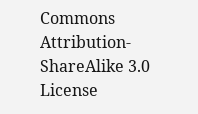Commons Attribution-ShareAlike 3.0 License